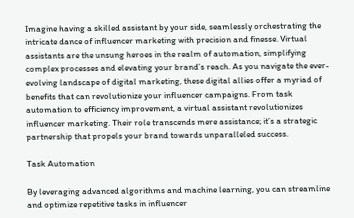Imagine having a skilled assistant by your side, seamlessly orchestrating the intricate dance of influencer marketing with precision and finesse. Virtual assistants are the unsung heroes in the realm of automation, simplifying complex processes and elevating your brand’s reach. As you navigate the ever-evolving landscape of digital marketing, these digital allies offer a myriad of benefits that can revolutionize your influencer campaigns. From task automation to efficiency improvement, a virtual assistant revolutionizes influencer marketing. Their role transcends mere assistance; it’s a strategic partnership that propels your brand towards unparalleled success.

Task Automation

By leveraging advanced algorithms and machine learning, you can streamline and optimize repetitive tasks in influencer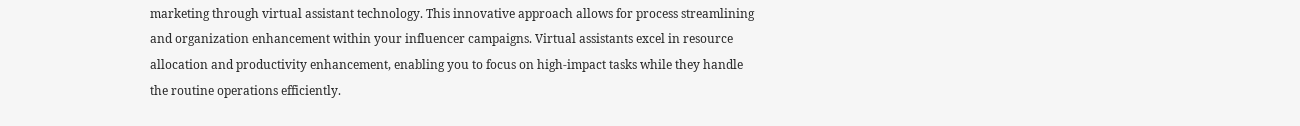marketing through virtual assistant technology. This innovative approach allows for process streamlining and organization enhancement within your influencer campaigns. Virtual assistants excel in resource allocation and productivity enhancement, enabling you to focus on high-impact tasks while they handle the routine operations efficiently.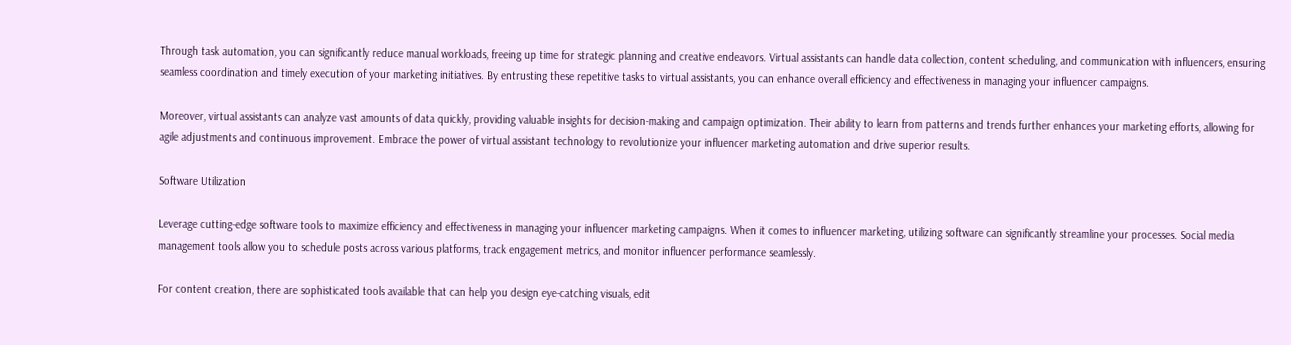Through task automation, you can significantly reduce manual workloads, freeing up time for strategic planning and creative endeavors. Virtual assistants can handle data collection, content scheduling, and communication with influencers, ensuring seamless coordination and timely execution of your marketing initiatives. By entrusting these repetitive tasks to virtual assistants, you can enhance overall efficiency and effectiveness in managing your influencer campaigns.

Moreover, virtual assistants can analyze vast amounts of data quickly, providing valuable insights for decision-making and campaign optimization. Their ability to learn from patterns and trends further enhances your marketing efforts, allowing for agile adjustments and continuous improvement. Embrace the power of virtual assistant technology to revolutionize your influencer marketing automation and drive superior results.

Software Utilization

Leverage cutting-edge software tools to maximize efficiency and effectiveness in managing your influencer marketing campaigns. When it comes to influencer marketing, utilizing software can significantly streamline your processes. Social media management tools allow you to schedule posts across various platforms, track engagement metrics, and monitor influencer performance seamlessly.

For content creation, there are sophisticated tools available that can help you design eye-catching visuals, edit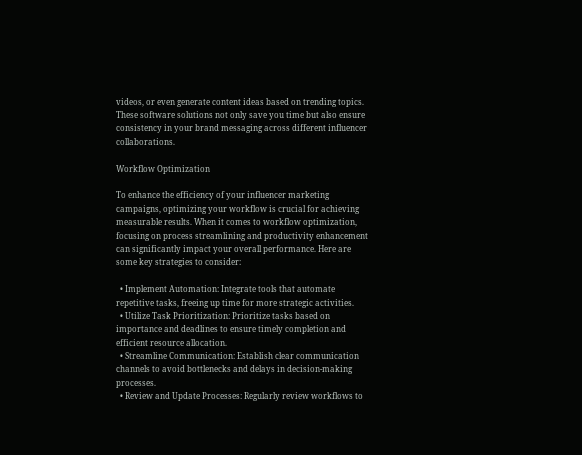videos, or even generate content ideas based on trending topics. These software solutions not only save you time but also ensure consistency in your brand messaging across different influencer collaborations.

Workflow Optimization

To enhance the efficiency of your influencer marketing campaigns, optimizing your workflow is crucial for achieving measurable results. When it comes to workflow optimization, focusing on process streamlining and productivity enhancement can significantly impact your overall performance. Here are some key strategies to consider:

  • Implement Automation: Integrate tools that automate repetitive tasks, freeing up time for more strategic activities.
  • Utilize Task Prioritization: Prioritize tasks based on importance and deadlines to ensure timely completion and efficient resource allocation.
  • Streamline Communication: Establish clear communication channels to avoid bottlenecks and delays in decision-making processes.
  • Review and Update Processes: Regularly review workflows to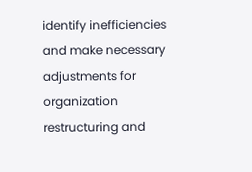identify inefficiencies and make necessary adjustments for organization restructuring and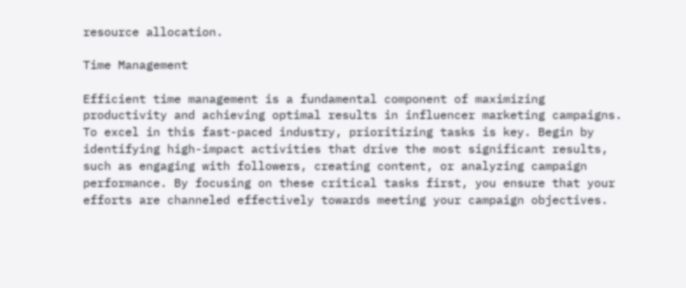resource allocation.

Time Management

Efficient time management is a fundamental component of maximizing productivity and achieving optimal results in influencer marketing campaigns. To excel in this fast-paced industry, prioritizing tasks is key. Begin by identifying high-impact activities that drive the most significant results, such as engaging with followers, creating content, or analyzing campaign performance. By focusing on these critical tasks first, you ensure that your efforts are channeled effectively towards meeting your campaign objectives.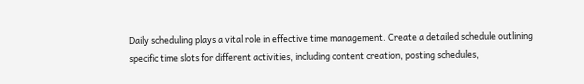Daily scheduling plays a vital role in effective time management. Create a detailed schedule outlining specific time slots for different activities, including content creation, posting schedules,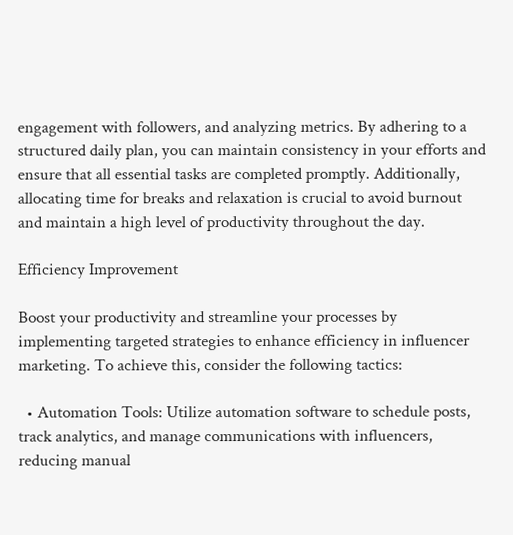engagement with followers, and analyzing metrics. By adhering to a structured daily plan, you can maintain consistency in your efforts and ensure that all essential tasks are completed promptly. Additionally, allocating time for breaks and relaxation is crucial to avoid burnout and maintain a high level of productivity throughout the day.

Efficiency Improvement

Boost your productivity and streamline your processes by implementing targeted strategies to enhance efficiency in influencer marketing. To achieve this, consider the following tactics:

  • Automation Tools: Utilize automation software to schedule posts, track analytics, and manage communications with influencers, reducing manual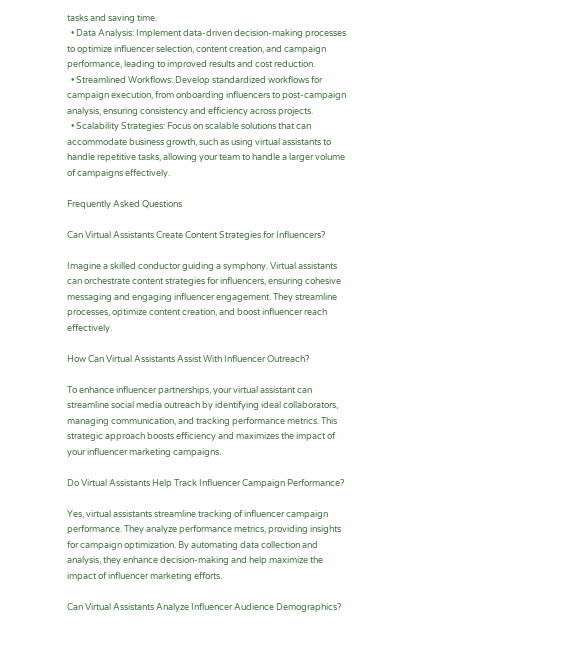tasks and saving time.
  • Data Analysis: Implement data-driven decision-making processes to optimize influencer selection, content creation, and campaign performance, leading to improved results and cost reduction.
  • Streamlined Workflows: Develop standardized workflows for campaign execution, from onboarding influencers to post-campaign analysis, ensuring consistency and efficiency across projects.
  • Scalability Strategies: Focus on scalable solutions that can accommodate business growth, such as using virtual assistants to handle repetitive tasks, allowing your team to handle a larger volume of campaigns effectively.

Frequently Asked Questions

Can Virtual Assistants Create Content Strategies for Influencers?

Imagine a skilled conductor guiding a symphony. Virtual assistants can orchestrate content strategies for influencers, ensuring cohesive messaging and engaging influencer engagement. They streamline processes, optimize content creation, and boost influencer reach effectively.

How Can Virtual Assistants Assist With Influencer Outreach?

To enhance influencer partnerships, your virtual assistant can streamline social media outreach by identifying ideal collaborators, managing communication, and tracking performance metrics. This strategic approach boosts efficiency and maximizes the impact of your influencer marketing campaigns.

Do Virtual Assistants Help Track Influencer Campaign Performance?

Yes, virtual assistants streamline tracking of influencer campaign performance. They analyze performance metrics, providing insights for campaign optimization. By automating data collection and analysis, they enhance decision-making and help maximize the impact of influencer marketing efforts.

Can Virtual Assistants Analyze Influencer Audience Demographics?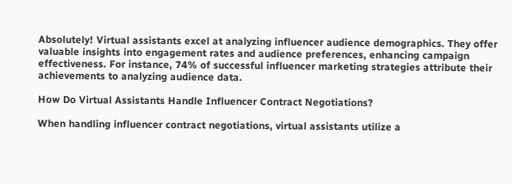Absolutely! Virtual assistants excel at analyzing influencer audience demographics. They offer valuable insights into engagement rates and audience preferences, enhancing campaign effectiveness. For instance, 74% of successful influencer marketing strategies attribute their achievements to analyzing audience data.

How Do Virtual Assistants Handle Influencer Contract Negotiations?

When handling influencer contract negotiations, virtual assistants utilize a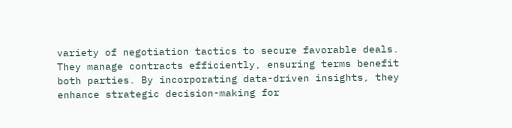variety of negotiation tactics to secure favorable deals. They manage contracts efficiently, ensuring terms benefit both parties. By incorporating data-driven insights, they enhance strategic decision-making for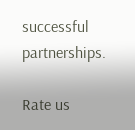successful partnerships.

Rate us